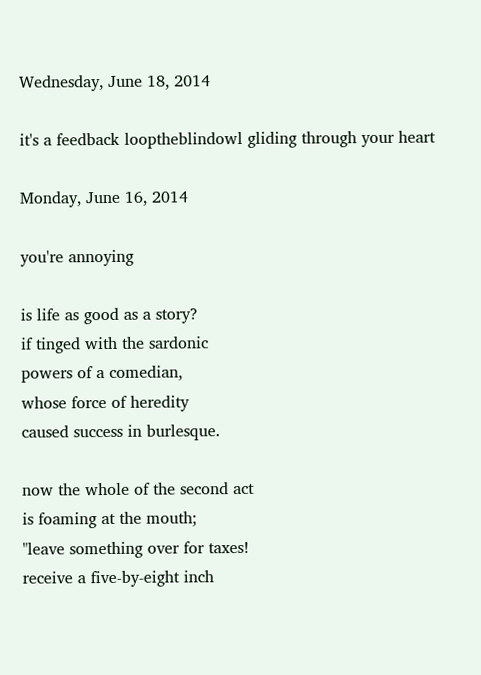Wednesday, June 18, 2014

it's a feedback looptheblindowl gliding through your heart

Monday, June 16, 2014

you're annoying

is life as good as a story?
if tinged with the sardonic
powers of a comedian,
whose force of heredity
caused success in burlesque.

now the whole of the second act
is foaming at the mouth;
"leave something over for taxes!
receive a five-by-eight inch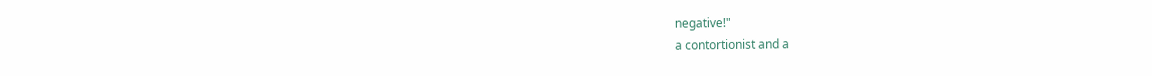negative!"
a contortionist and a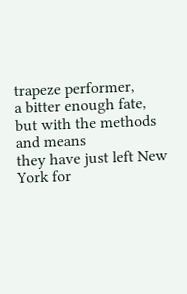trapeze performer,
a bitter enough fate,
but with the methods and means
they have just left New York for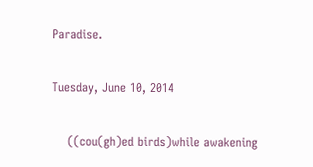Paradise.

Tuesday, June 10, 2014

    ((cou(gh)ed birds)while awakening